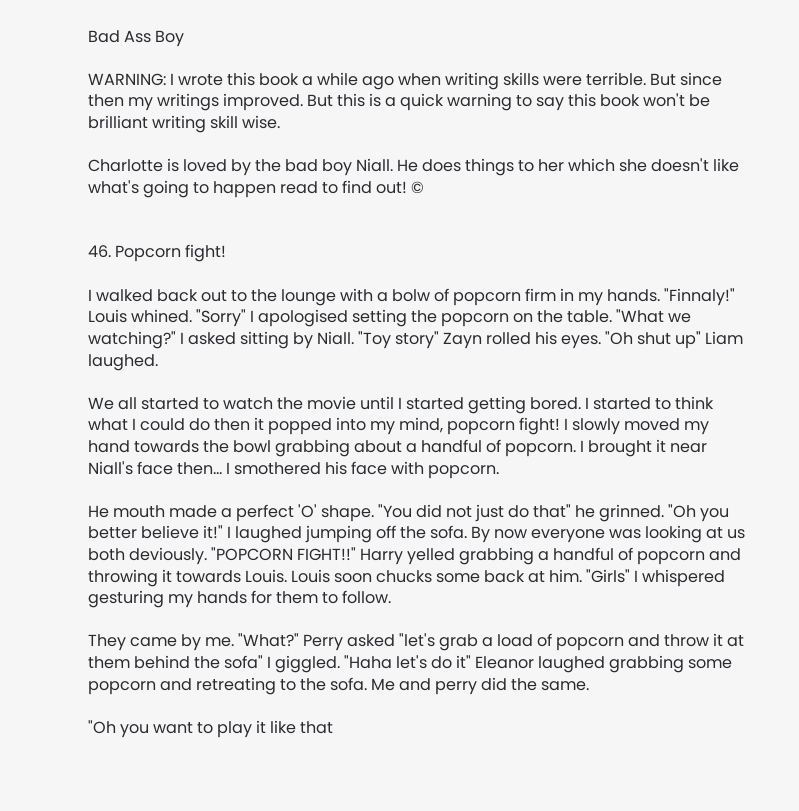Bad Ass Boy

WARNING: I wrote this book a while ago when writing skills were terrible. But since then my writings improved. But this is a quick warning to say this book won't be brilliant writing skill wise.

Charlotte is loved by the bad boy Niall. He does things to her which she doesn't like what's going to happen read to find out! ©


46. Popcorn fight!

I walked back out to the lounge with a bolw of popcorn firm in my hands. "Finnaly!" Louis whined. "Sorry" I apologised setting the popcorn on the table. "What we watching?" I asked sitting by Niall. "Toy story" Zayn rolled his eyes. "Oh shut up" Liam laughed.

We all started to watch the movie until I started getting bored. I started to think what I could do then it popped into my mind, popcorn fight! I slowly moved my hand towards the bowl grabbing about a handful of popcorn. I brought it near Niall's face then... I smothered his face with popcorn.

He mouth made a perfect 'O' shape. "You did not just do that" he grinned. "Oh you better believe it!" I laughed jumping off the sofa. By now everyone was looking at us both deviously. "POPCORN FIGHT!!" Harry yelled grabbing a handful of popcorn and throwing it towards Louis. Louis soon chucks some back at him. "Girls" I whispered gesturing my hands for them to follow.

They came by me. "What?" Perry asked "let's grab a load of popcorn and throw it at them behind the sofa" I giggled. "Haha let's do it" Eleanor laughed grabbing some popcorn and retreating to the sofa. Me and perry did the same.

"Oh you want to play it like that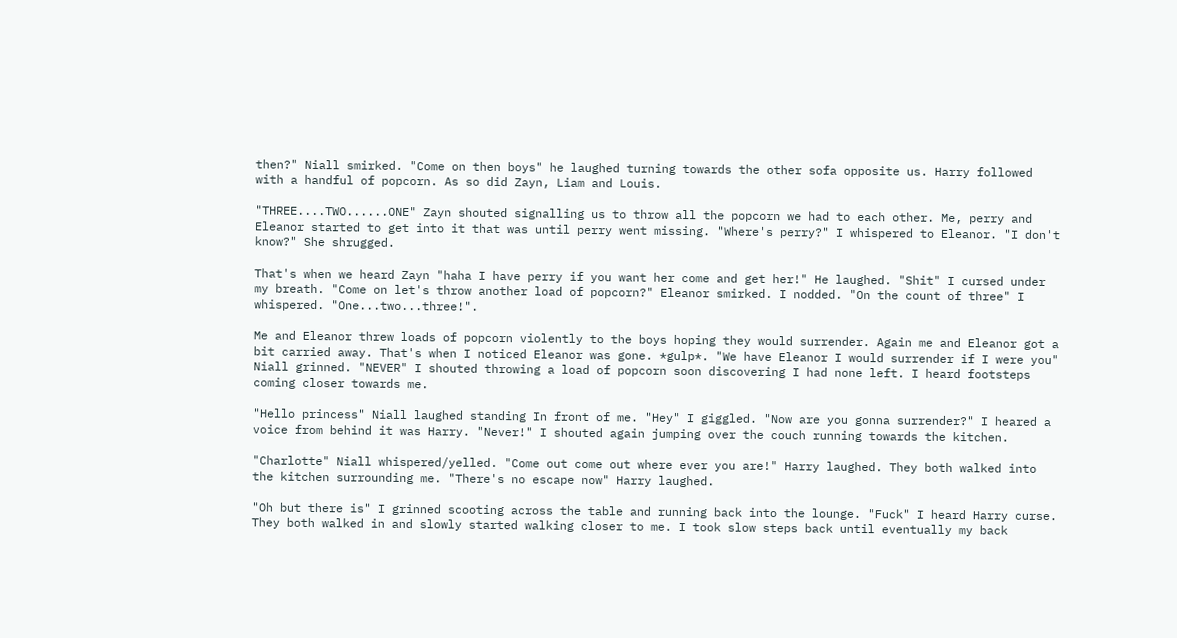then?" Niall smirked. "Come on then boys" he laughed turning towards the other sofa opposite us. Harry followed with a handful of popcorn. As so did Zayn, Liam and Louis.

"THREE....TWO......ONE" Zayn shouted signalling us to throw all the popcorn we had to each other. Me, perry and Eleanor started to get into it that was until perry went missing. "Where's perry?" I whispered to Eleanor. "I don't know?" She shrugged.

That's when we heard Zayn "haha I have perry if you want her come and get her!" He laughed. "Shit" I cursed under my breath. "Come on let's throw another load of popcorn?" Eleanor smirked. I nodded. "On the count of three" I whispered. "One...two...three!".

Me and Eleanor threw loads of popcorn violently to the boys hoping they would surrender. Again me and Eleanor got a bit carried away. That's when I noticed Eleanor was gone. *gulp*. "We have Eleanor I would surrender if I were you" Niall grinned. "NEVER" I shouted throwing a load of popcorn soon discovering I had none left. I heard footsteps coming closer towards me.

"Hello princess" Niall laughed standing In front of me. "Hey" I giggled. "Now are you gonna surrender?" I heared a voice from behind it was Harry. "Never!" I shouted again jumping over the couch running towards the kitchen.

"Charlotte" Niall whispered/yelled. "Come out come out where ever you are!" Harry laughed. They both walked into the kitchen surrounding me. "There's no escape now" Harry laughed.

"Oh but there is" I grinned scooting across the table and running back into the lounge. "Fuck" I heard Harry curse. They both walked in and slowly started walking closer to me. I took slow steps back until eventually my back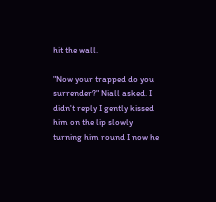hit the wall.

"Now your trapped do you surrender?" Niall asked. I didn't reply I gently kissed him on the lip slowly turning him round I now he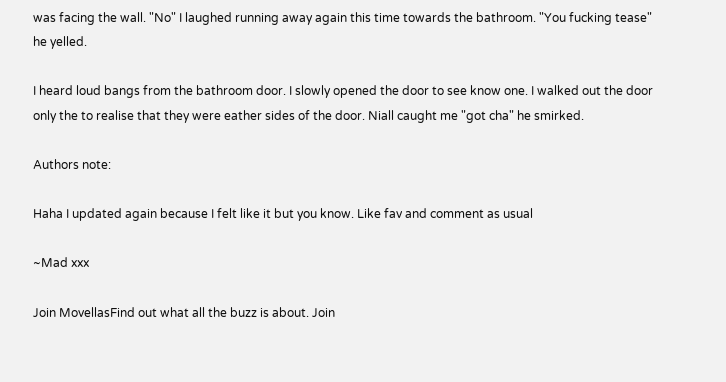was facing the wall. "No" I laughed running away again this time towards the bathroom. "You fucking tease" he yelled.

I heard loud bangs from the bathroom door. I slowly opened the door to see know one. I walked out the door only the to realise that they were eather sides of the door. Niall caught me "got cha" he smirked.

Authors note:

Haha I updated again because I felt like it but you know. Like fav and comment as usual

~Mad xxx

Join MovellasFind out what all the buzz is about. Join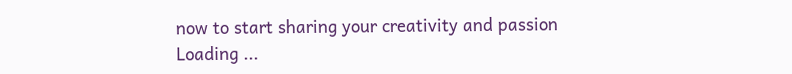now to start sharing your creativity and passion
Loading ...